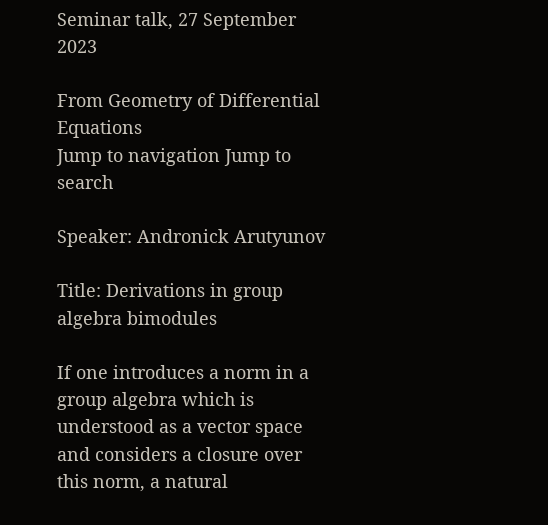Seminar talk, 27 September 2023

From Geometry of Differential Equations
Jump to navigation Jump to search

Speaker: Andronick Arutyunov

Title: Derivations in group algebra bimodules

If one introduces a norm in a group algebra which is understood as a vector space and considers a closure over this norm, a natural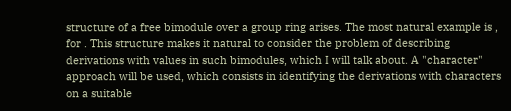structure of a free bimodule over a group ring arises. The most natural example is , for . This structure makes it natural to consider the problem of describing derivations with values in such bimodules, which I will talk about. A "character" approach will be used, which consists in identifying the derivations with characters on a suitable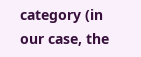category (in our case, the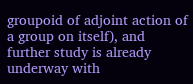groupoid of adjoint action of a group on itself), and further study is already underway with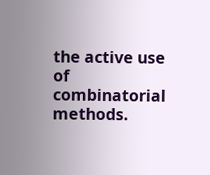the active use of combinatorial methods.